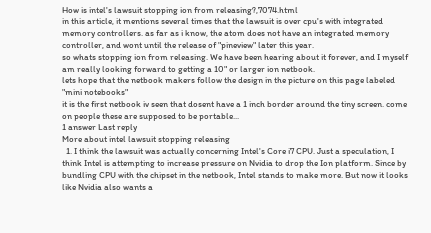How is intel's lawsuit stopping ion from releasing?,7074.html
in this article, it mentions several times that the lawsuit is over cpu's with integrated memory controllers. as far as i know, the atom does not have an integrated memory controller, and wont until the release of "pineview" later this year.
so whats stopping ion from releasing. We have been hearing about it forever, and I myself am really looking forward to getting a 10" or larger ion netbook.
lets hope that the netbook makers follow the design in the picture on this page labeled "mini notebooks"
it is the first netbook iv seen that dosent have a 1 inch border around the tiny screen. come on people these are supposed to be portable...
1 answer Last reply
More about intel lawsuit stopping releasing
  1. I think the lawsuit was actually concerning Intel's Core i7 CPU. Just a speculation, I think Intel is attempting to increase pressure on Nvidia to drop the Ion platform. Since by bundling CPU with the chipset in the netbook, Intel stands to make more. But now it looks like Nvidia also wants a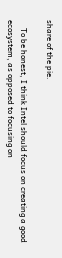share of the pie.

    To be honest, I think Intel should focus on creating a good ecosystem, as opposed to focusing on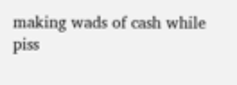making wads of cash while piss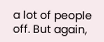a lot of people off. But again,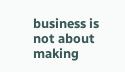business is not about making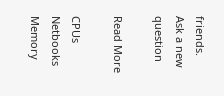friends.
Ask a new question

Read More

CPUs Netbooks Memory